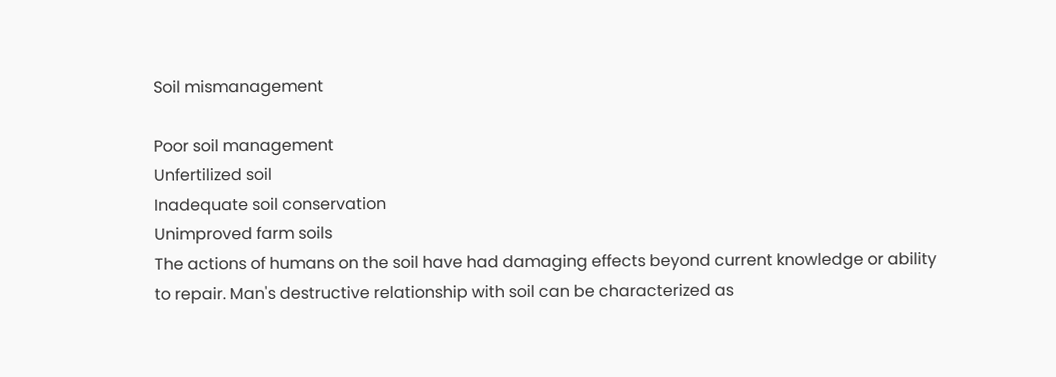Soil mismanagement

Poor soil management
Unfertilized soil
Inadequate soil conservation
Unimproved farm soils
The actions of humans on the soil have had damaging effects beyond current knowledge or ability to repair. Man's destructive relationship with soil can be characterized as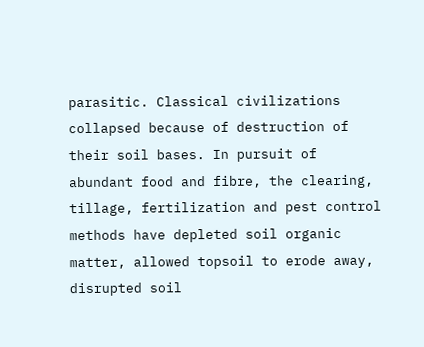parasitic. Classical civilizations collapsed because of destruction of their soil bases. In pursuit of abundant food and fibre, the clearing, tillage, fertilization and pest control methods have depleted soil organic matter, allowed topsoil to erode away, disrupted soil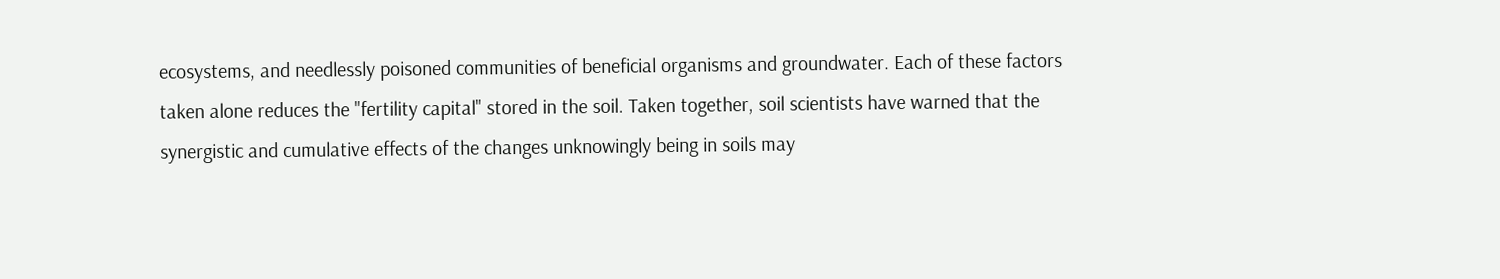ecosystems, and needlessly poisoned communities of beneficial organisms and groundwater. Each of these factors taken alone reduces the "fertility capital" stored in the soil. Taken together, soil scientists have warned that the synergistic and cumulative effects of the changes unknowingly being in soils may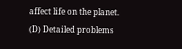affect life on the planet.
(D) Detailed problems